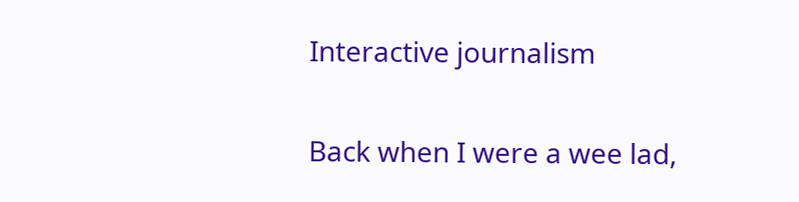Interactive journalism

Back when I were a wee lad,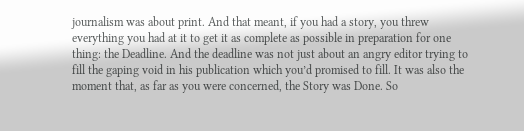journalism was about print. And that meant, if you had a story, you threw everything you had at it to get it as complete as possible in preparation for one thing: the Deadline. And the deadline was not just about an angry editor trying to fill the gaping void in his publication which you’d promised to fill. It was also the moment that, as far as you were concerned, the Story was Done. So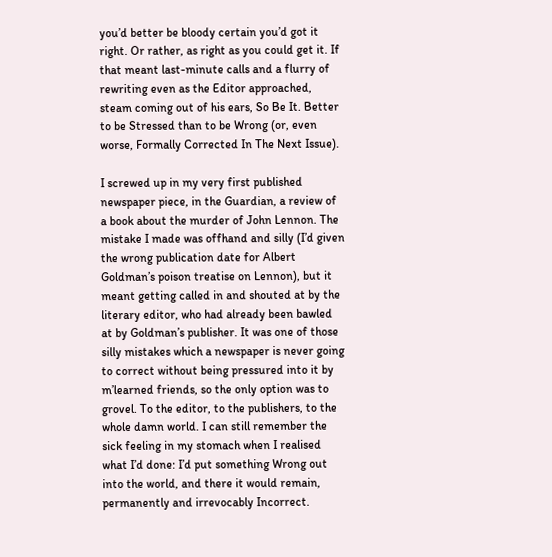you’d better be bloody certain you’d got it right. Or rather, as right as you could get it. If that meant last-minute calls and a flurry of rewriting even as the Editor approached, steam coming out of his ears, So Be It. Better to be Stressed than to be Wrong (or, even worse, Formally Corrected In The Next Issue).

I screwed up in my very first published newspaper piece, in the Guardian, a review of a book about the murder of John Lennon. The mistake I made was offhand and silly (I’d given the wrong publication date for Albert Goldman’s poison treatise on Lennon), but it meant getting called in and shouted at by the literary editor, who had already been bawled at by Goldman’s publisher. It was one of those silly mistakes which a newspaper is never going to correct without being pressured into it by m’learned friends, so the only option was to grovel. To the editor, to the publishers, to the whole damn world. I can still remember the sick feeling in my stomach when I realised what I’d done: I’d put something Wrong out into the world, and there it would remain, permanently and irrevocably Incorrect.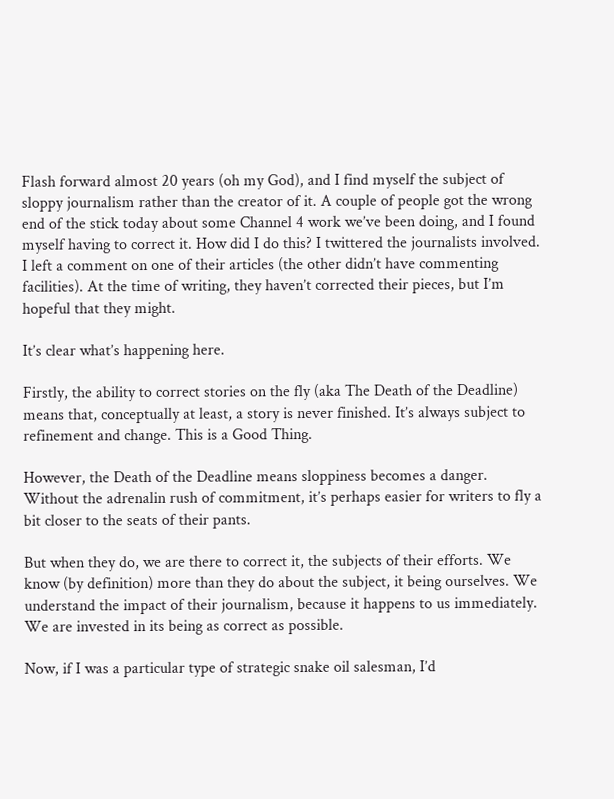Flash forward almost 20 years (oh my God), and I find myself the subject of sloppy journalism rather than the creator of it. A couple of people got the wrong end of the stick today about some Channel 4 work we’ve been doing, and I found myself having to correct it. How did I do this? I twittered the journalists involved. I left a comment on one of their articles (the other didn’t have commenting facilities). At the time of writing, they haven’t corrected their pieces, but I’m hopeful that they might.

It’s clear what’s happening here.

Firstly, the ability to correct stories on the fly (aka The Death of the Deadline) means that, conceptually at least, a story is never finished. It’s always subject to refinement and change. This is a Good Thing.

However, the Death of the Deadline means sloppiness becomes a danger. Without the adrenalin rush of commitment, it’s perhaps easier for writers to fly a bit closer to the seats of their pants.

But when they do, we are there to correct it, the subjects of their efforts. We know (by definition) more than they do about the subject, it being ourselves. We understand the impact of their journalism, because it happens to us immediately. We are invested in its being as correct as possible.

Now, if I was a particular type of strategic snake oil salesman, I’d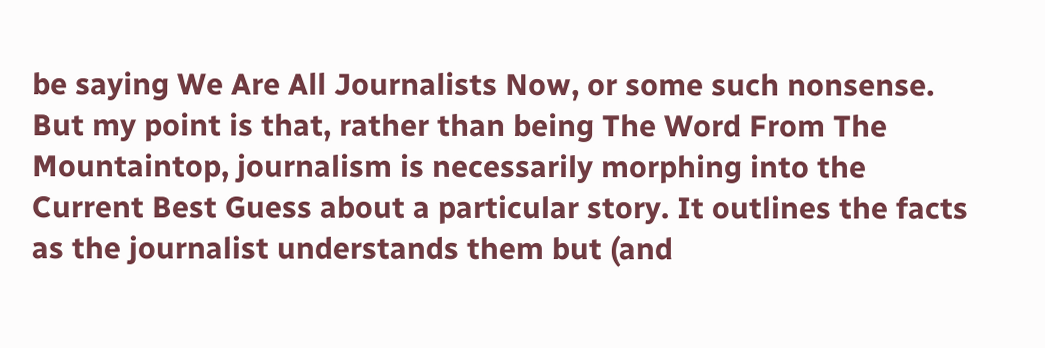be saying We Are All Journalists Now, or some such nonsense. But my point is that, rather than being The Word From The Mountaintop, journalism is necessarily morphing into the Current Best Guess about a particular story. It outlines the facts as the journalist understands them but (and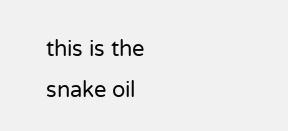this is the snake oil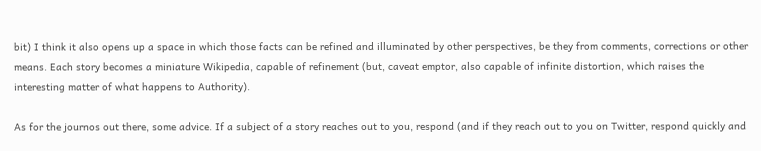bit) I think it also opens up a space in which those facts can be refined and illuminated by other perspectives, be they from comments, corrections or other means. Each story becomes a miniature Wikipedia, capable of refinement (but, caveat emptor, also capable of infinite distortion, which raises the interesting matter of what happens to Authority).

As for the journos out there, some advice. If a subject of a story reaches out to you, respond (and if they reach out to you on Twitter, respond quickly and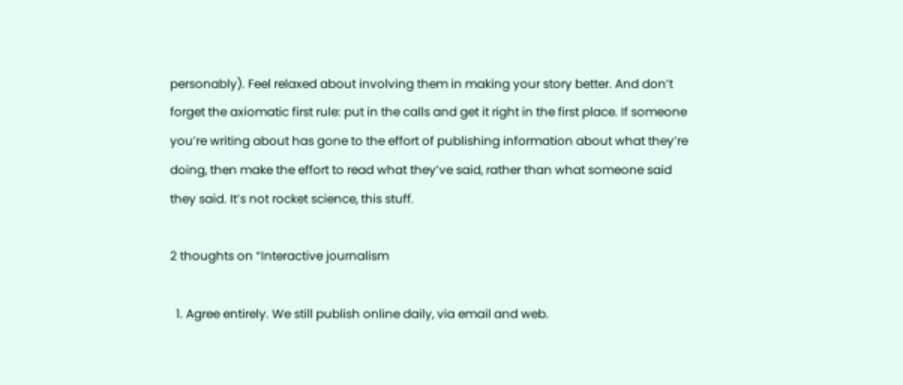personably). Feel relaxed about involving them in making your story better. And don’t forget the axiomatic first rule: put in the calls and get it right in the first place. If someone you’re writing about has gone to the effort of publishing information about what they’re doing, then make the effort to read what they’ve said, rather than what someone said they said. It’s not rocket science, this stuff.

2 thoughts on “Interactive journalism

  1. Agree entirely. We still publish online daily, via email and web.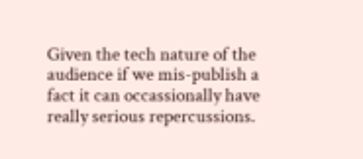Given the tech nature of the audience if we mis-publish a fact it can occassionally have really serious repercussions.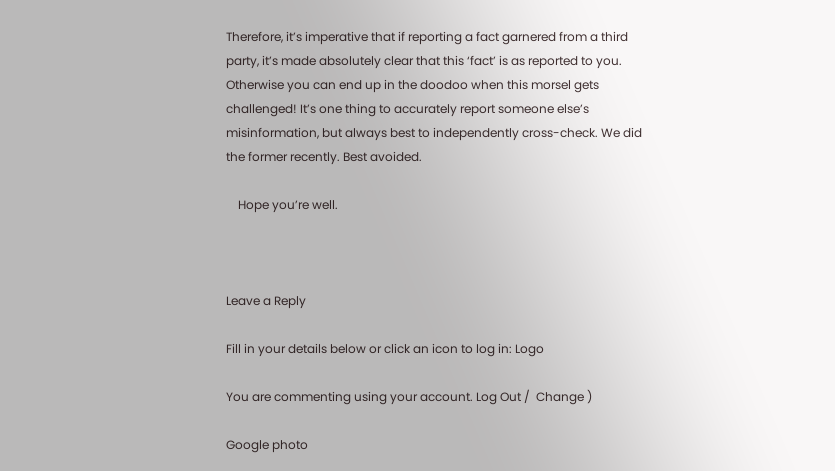Therefore, it’s imperative that if reporting a fact garnered from a third party, it’s made absolutely clear that this ‘fact’ is as reported to you. Otherwise you can end up in the doodoo when this morsel gets challenged! It’s one thing to accurately report someone else’s misinformation, but always best to independently cross-check. We did the former recently. Best avoided.

    Hope you’re well.



Leave a Reply

Fill in your details below or click an icon to log in: Logo

You are commenting using your account. Log Out /  Change )

Google photo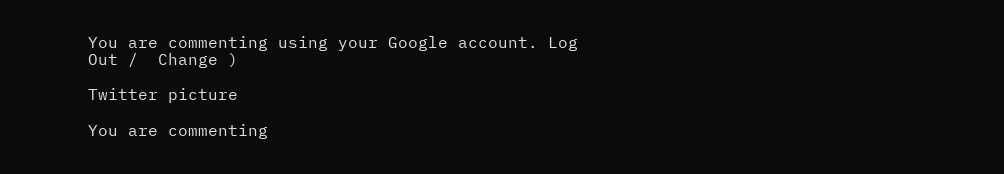You are commenting using your Google account. Log Out /  Change )

Twitter picture

You are commenting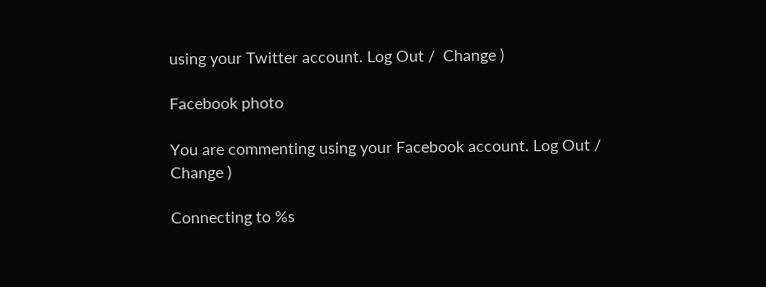using your Twitter account. Log Out /  Change )

Facebook photo

You are commenting using your Facebook account. Log Out /  Change )

Connecting to %s